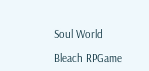Soul World

Bleach RPGame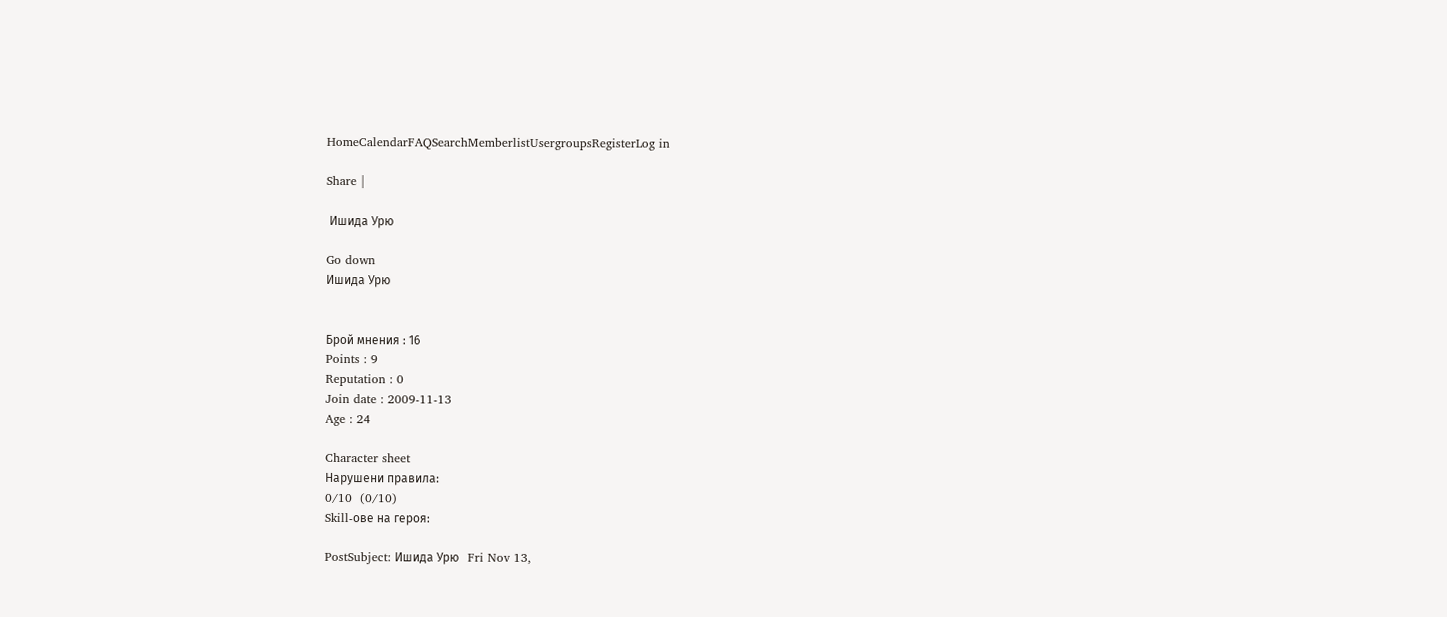HomeCalendarFAQSearchMemberlistUsergroupsRegisterLog in

Share |

 Ишида Урю

Go down
Ишида Урю


Брой мнения : 16
Points : 9
Reputation : 0
Join date : 2009-11-13
Age : 24

Character sheet
Нарушени правила:
0/10  (0/10)
Skill-ове на героя:

PostSubject: Ишида Урю   Fri Nov 13,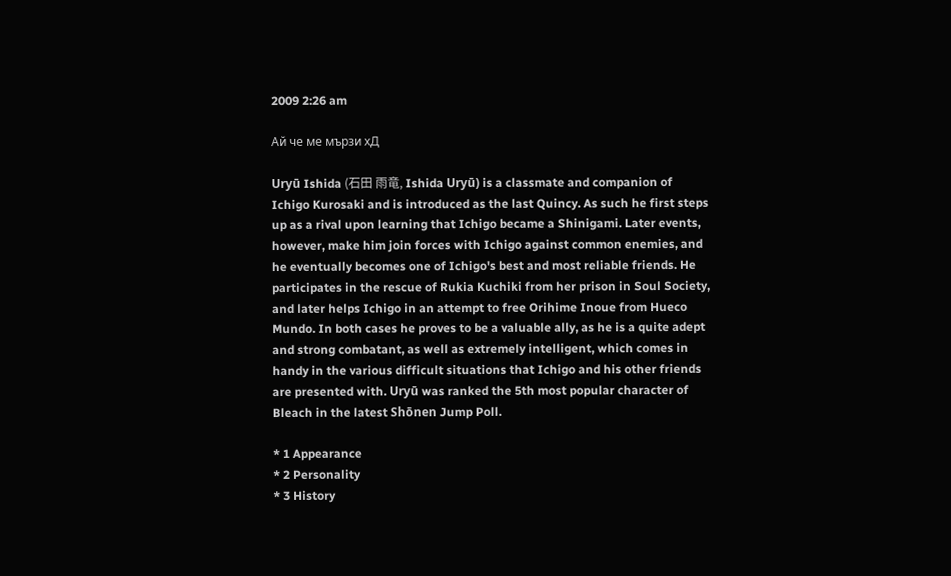2009 2:26 am

Ай че ме мързи хД

Uryū Ishida (石田 雨竜, Ishida Uryū) is a classmate and companion of Ichigo Kurosaki and is introduced as the last Quincy. As such he first steps up as a rival upon learning that Ichigo became a Shinigami. Later events, however, make him join forces with Ichigo against common enemies, and he eventually becomes one of Ichigo's best and most reliable friends. He participates in the rescue of Rukia Kuchiki from her prison in Soul Society, and later helps Ichigo in an attempt to free Orihime Inoue from Hueco Mundo. In both cases he proves to be a valuable ally, as he is a quite adept and strong combatant, as well as extremely intelligent, which comes in handy in the various difficult situations that Ichigo and his other friends are presented with. Uryū was ranked the 5th most popular character of Bleach in the latest Shōnen Jump Poll.

* 1 Appearance
* 2 Personality
* 3 History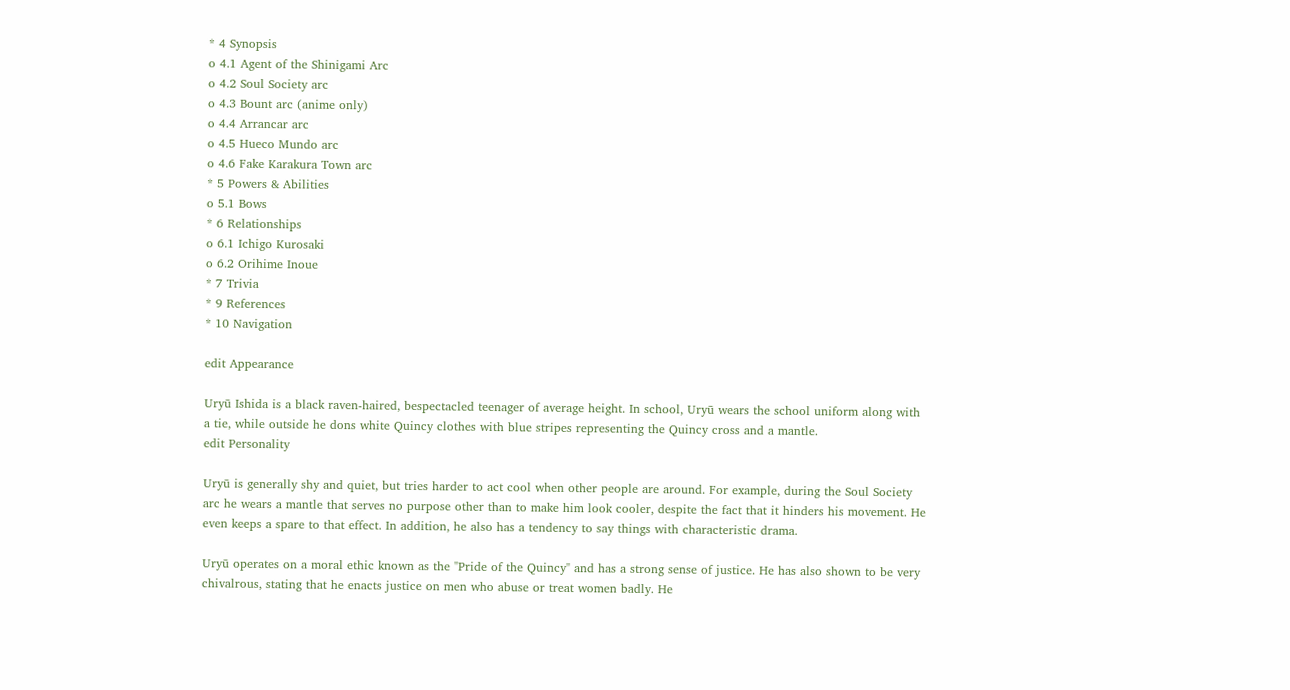* 4 Synopsis
o 4.1 Agent of the Shinigami Arc
o 4.2 Soul Society arc
o 4.3 Bount arc (anime only)
o 4.4 Arrancar arc
o 4.5 Hueco Mundo arc
o 4.6 Fake Karakura Town arc
* 5 Powers & Abilities
o 5.1 Bows
* 6 Relationships
o 6.1 Ichigo Kurosaki
o 6.2 Orihime Inoue
* 7 Trivia
* 9 References
* 10 Navigation

edit Appearance

Uryū Ishida is a black raven-haired, bespectacled teenager of average height. In school, Uryū wears the school uniform along with a tie, while outside he dons white Quincy clothes with blue stripes representing the Quincy cross and a mantle.
edit Personality

Uryū is generally shy and quiet, but tries harder to act cool when other people are around. For example, during the Soul Society arc he wears a mantle that serves no purpose other than to make him look cooler, despite the fact that it hinders his movement. He even keeps a spare to that effect. In addition, he also has a tendency to say things with characteristic drama.

Uryū operates on a moral ethic known as the "Pride of the Quincy" and has a strong sense of justice. He has also shown to be very chivalrous, stating that he enacts justice on men who abuse or treat women badly. He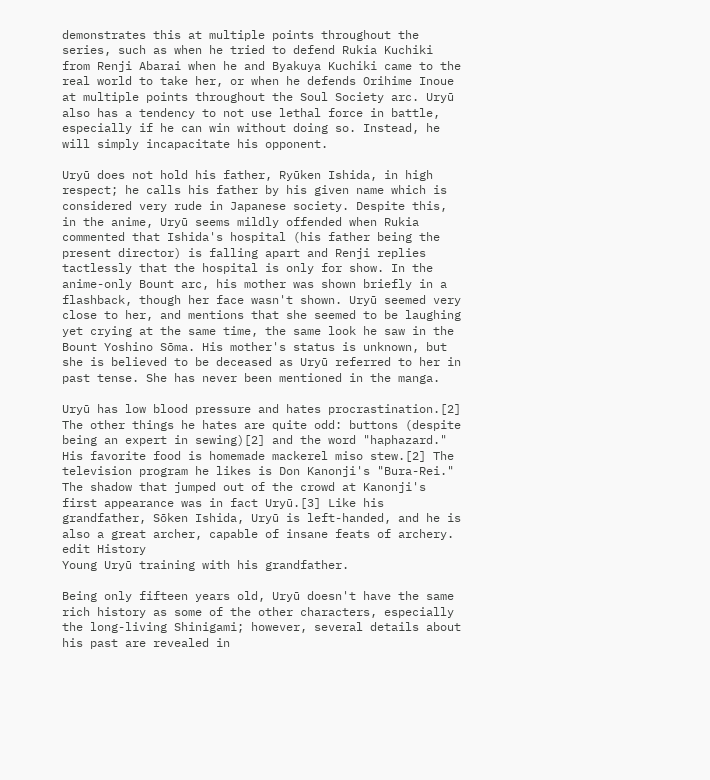demonstrates this at multiple points throughout the series, such as when he tried to defend Rukia Kuchiki from Renji Abarai when he and Byakuya Kuchiki came to the real world to take her, or when he defends Orihime Inoue at multiple points throughout the Soul Society arc. Uryū also has a tendency to not use lethal force in battle, especially if he can win without doing so. Instead, he will simply incapacitate his opponent.

Uryū does not hold his father, Ryūken Ishida, in high respect; he calls his father by his given name which is considered very rude in Japanese society. Despite this, in the anime, Uryū seems mildly offended when Rukia commented that Ishida's hospital (his father being the present director) is falling apart and Renji replies tactlessly that the hospital is only for show. In the anime-only Bount arc, his mother was shown briefly in a flashback, though her face wasn't shown. Uryū seemed very close to her, and mentions that she seemed to be laughing yet crying at the same time, the same look he saw in the Bount Yoshino Sōma. His mother's status is unknown, but she is believed to be deceased as Uryū referred to her in past tense. She has never been mentioned in the manga.

Uryū has low blood pressure and hates procrastination.[2] The other things he hates are quite odd: buttons (despite being an expert in sewing)[2] and the word "haphazard." His favorite food is homemade mackerel miso stew.[2] The television program he likes is Don Kanonji's "Bura-Rei." The shadow that jumped out of the crowd at Kanonji's first appearance was in fact Uryū.[3] Like his grandfather, Sōken Ishida, Uryū is left-handed, and he is also a great archer, capable of insane feats of archery.
edit History
Young Uryū training with his grandfather.

Being only fifteen years old, Uryū doesn't have the same rich history as some of the other characters, especially the long-living Shinigami; however, several details about his past are revealed in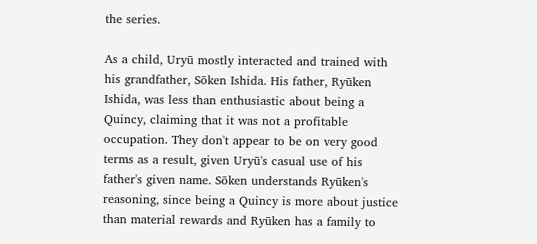the series.

As a child, Uryū mostly interacted and trained with his grandfather, Sōken Ishida. His father, Ryūken Ishida, was less than enthusiastic about being a Quincy, claiming that it was not a profitable occupation. They don't appear to be on very good terms as a result, given Uryū's casual use of his father's given name. Sōken understands Ryūken's reasoning, since being a Quincy is more about justice than material rewards and Ryūken has a family to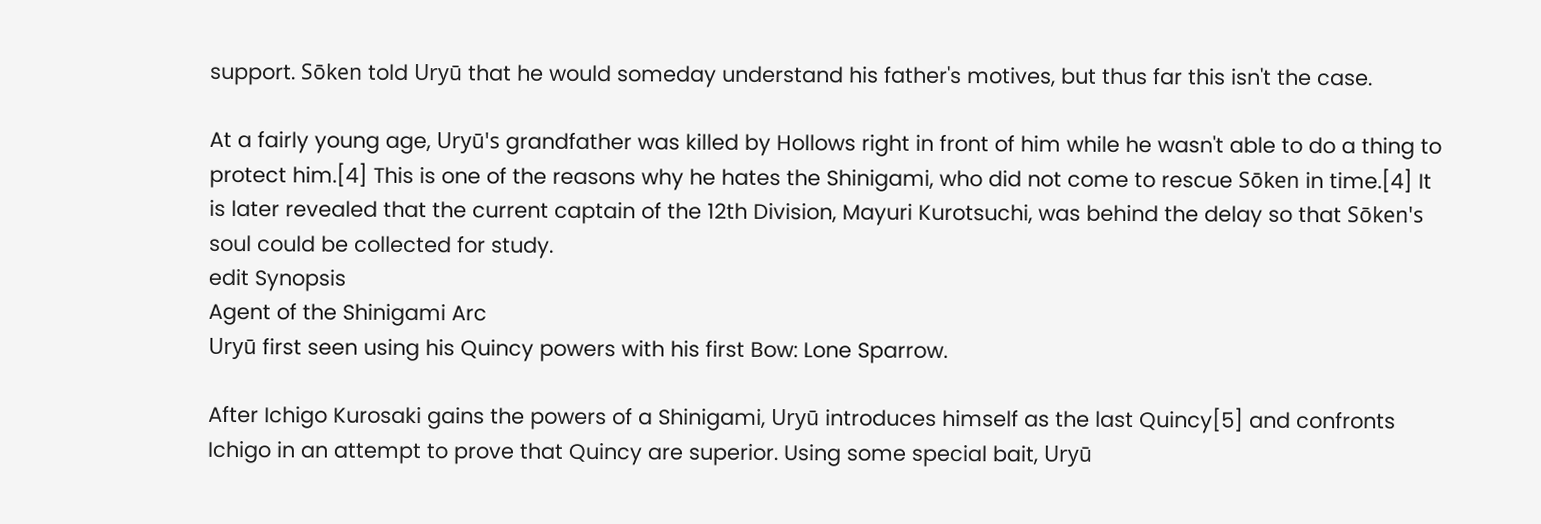support. Sōken told Uryū that he would someday understand his father's motives, but thus far this isn't the case.

At a fairly young age, Uryū's grandfather was killed by Hollows right in front of him while he wasn't able to do a thing to protect him.[4] This is one of the reasons why he hates the Shinigami, who did not come to rescue Sōken in time.[4] It is later revealed that the current captain of the 12th Division, Mayuri Kurotsuchi, was behind the delay so that Sōken's soul could be collected for study.
edit Synopsis
Agent of the Shinigami Arc
Uryū first seen using his Quincy powers with his first Bow: Lone Sparrow.

After Ichigo Kurosaki gains the powers of a Shinigami, Uryū introduces himself as the last Quincy[5] and confronts Ichigo in an attempt to prove that Quincy are superior. Using some special bait, Uryū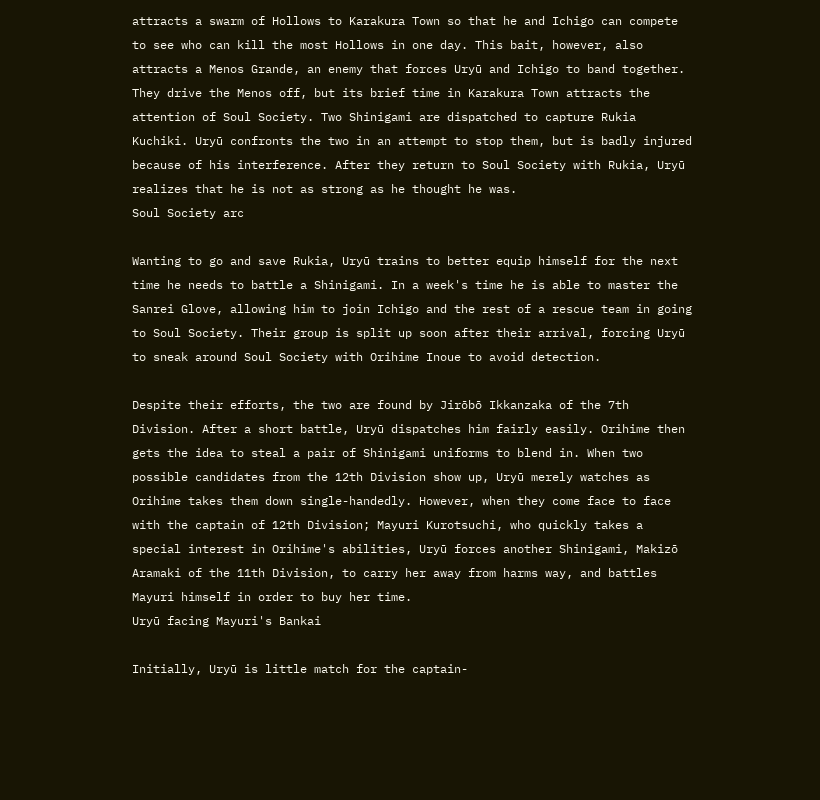attracts a swarm of Hollows to Karakura Town so that he and Ichigo can compete to see who can kill the most Hollows in one day. This bait, however, also attracts a Menos Grande, an enemy that forces Uryū and Ichigo to band together. They drive the Menos off, but its brief time in Karakura Town attracts the attention of Soul Society. Two Shinigami are dispatched to capture Rukia Kuchiki. Uryū confronts the two in an attempt to stop them, but is badly injured because of his interference. After they return to Soul Society with Rukia, Uryū realizes that he is not as strong as he thought he was.
Soul Society arc

Wanting to go and save Rukia, Uryū trains to better equip himself for the next time he needs to battle a Shinigami. In a week's time he is able to master the Sanrei Glove, allowing him to join Ichigo and the rest of a rescue team in going to Soul Society. Their group is split up soon after their arrival, forcing Uryū to sneak around Soul Society with Orihime Inoue to avoid detection.

Despite their efforts, the two are found by Jirōbō Ikkanzaka of the 7th Division. After a short battle, Uryū dispatches him fairly easily. Orihime then gets the idea to steal a pair of Shinigami uniforms to blend in. When two possible candidates from the 12th Division show up, Uryū merely watches as Orihime takes them down single-handedly. However, when they come face to face with the captain of 12th Division; Mayuri Kurotsuchi, who quickly takes a special interest in Orihime's abilities, Uryū forces another Shinigami, Makizō Aramaki of the 11th Division, to carry her away from harms way, and battles Mayuri himself in order to buy her time.
Uryū facing Mayuri's Bankai

Initially, Uryū is little match for the captain-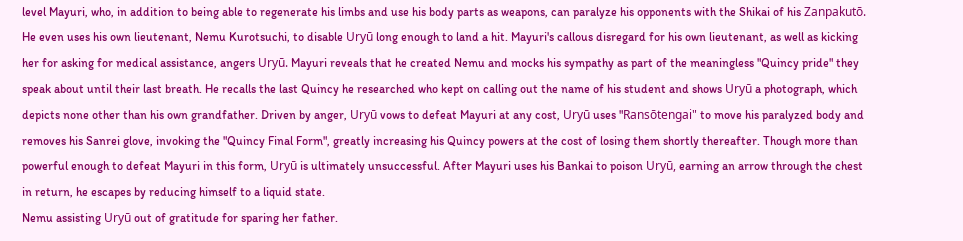level Mayuri, who, in addition to being able to regenerate his limbs and use his body parts as weapons, can paralyze his opponents with the Shikai of his Zanpakutō. He even uses his own lieutenant, Nemu Kurotsuchi, to disable Uryū long enough to land a hit. Mayuri's callous disregard for his own lieutenant, as well as kicking her for asking for medical assistance, angers Uryū. Mayuri reveals that he created Nemu and mocks his sympathy as part of the meaningless "Quincy pride" they speak about until their last breath. He recalls the last Quincy he researched who kept on calling out the name of his student and shows Uryū a photograph, which depicts none other than his own grandfather. Driven by anger, Uryū vows to defeat Mayuri at any cost, Uryū uses "Ransōtengai" to move his paralyzed body and removes his Sanrei glove, invoking the "Quincy Final Form", greatly increasing his Quincy powers at the cost of losing them shortly thereafter. Though more than powerful enough to defeat Mayuri in this form, Uryū is ultimately unsuccessful. After Mayuri uses his Bankai to poison Uryū, earning an arrow through the chest in return, he escapes by reducing himself to a liquid state.
Nemu assisting Uryū out of gratitude for sparing her father.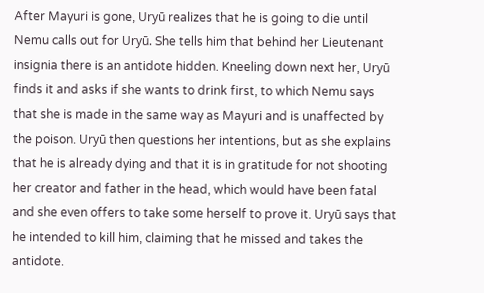After Mayuri is gone, Uryū realizes that he is going to die until Nemu calls out for Uryū. She tells him that behind her Lieutenant insignia there is an antidote hidden. Kneeling down next her, Uryū finds it and asks if she wants to drink first, to which Nemu says that she is made in the same way as Mayuri and is unaffected by the poison. Uryū then questions her intentions, but as she explains that he is already dying and that it is in gratitude for not shooting her creator and father in the head, which would have been fatal and she even offers to take some herself to prove it. Uryū says that he intended to kill him, claiming that he missed and takes the antidote.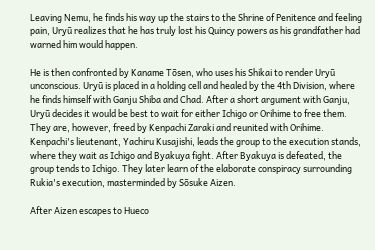Leaving Nemu, he finds his way up the stairs to the Shrine of Penitence and feeling pain, Uryū realizes that he has truly lost his Quincy powers as his grandfather had warned him would happen.

He is then confronted by Kaname Tōsen, who uses his Shikai to render Uryū unconscious. Uryū is placed in a holding cell and healed by the 4th Division, where he finds himself with Ganju Shiba and Chad. After a short argument with Ganju, Uryū decides it would be best to wait for either Ichigo or Orihime to free them. They are, however, freed by Kenpachi Zaraki and reunited with Orihime. Kenpachi's lieutenant, Yachiru Kusajishi, leads the group to the execution stands, where they wait as Ichigo and Byakuya fight. After Byakuya is defeated, the group tends to Ichigo. They later learn of the elaborate conspiracy surrounding Rukia's execution, masterminded by Sōsuke Aizen.

After Aizen escapes to Hueco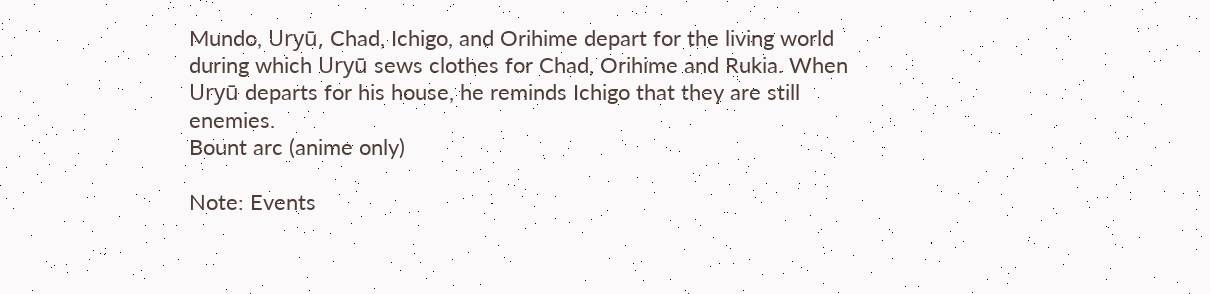Mundo, Uryū, Chad, Ichigo, and Orihime depart for the living world during which Uryū sews clothes for Chad, Orihime and Rukia. When Uryū departs for his house, he reminds Ichigo that they are still enemies.
Bount arc (anime only)

Note: Events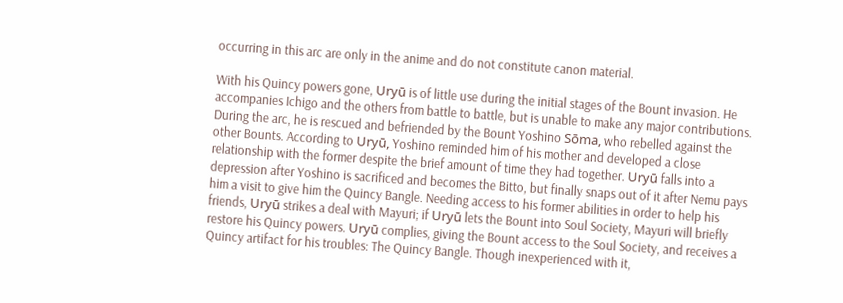occurring in this arc are only in the anime and do not constitute canon material.

With his Quincy powers gone, Uryū is of little use during the initial stages of the Bount invasion. He accompanies Ichigo and the others from battle to battle, but is unable to make any major contributions. During the arc, he is rescued and befriended by the Bount Yoshino Sōma, who rebelled against the other Bounts. According to Uryū, Yoshino reminded him of his mother and developed a close relationship with the former despite the brief amount of time they had together. Uryū falls into a depression after Yoshino is sacrificed and becomes the Bitto, but finally snaps out of it after Nemu pays him a visit to give him the Quincy Bangle. Needing access to his former abilities in order to help his friends, Uryū strikes a deal with Mayuri; if Uryū lets the Bount into Soul Society, Mayuri will briefly restore his Quincy powers. Uryū complies, giving the Bount access to the Soul Society, and receives a Quincy artifact for his troubles: The Quincy Bangle. Though inexperienced with it,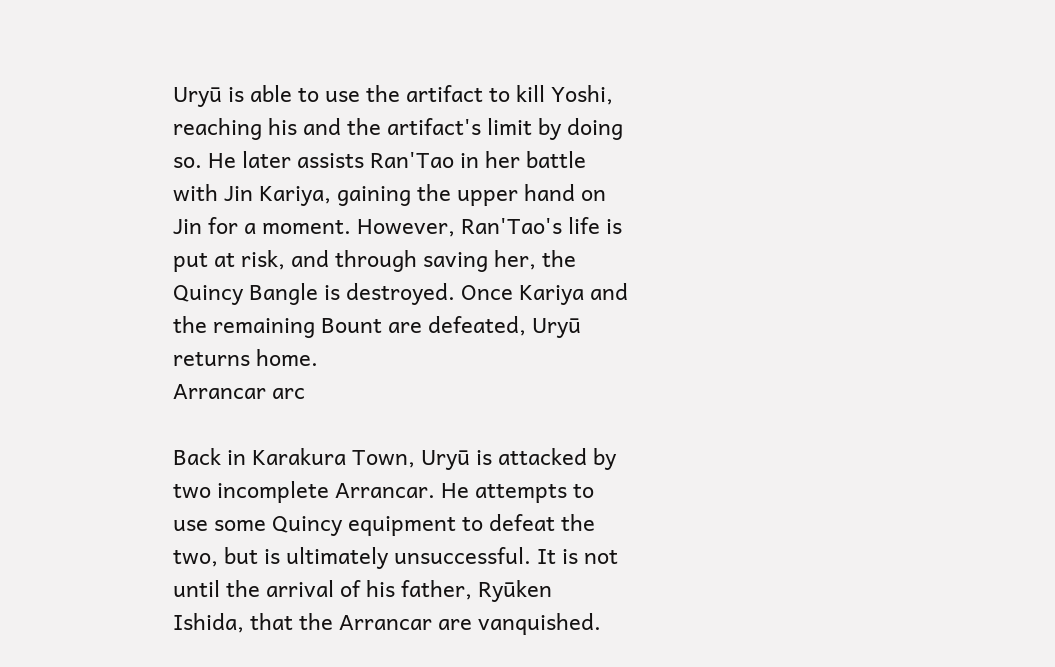Uryū is able to use the artifact to kill Yoshi, reaching his and the artifact's limit by doing so. He later assists Ran'Tao in her battle with Jin Kariya, gaining the upper hand on Jin for a moment. However, Ran'Tao's life is put at risk, and through saving her, the Quincy Bangle is destroyed. Once Kariya and the remaining Bount are defeated, Uryū returns home.
Arrancar arc

Back in Karakura Town, Uryū is attacked by two incomplete Arrancar. He attempts to use some Quincy equipment to defeat the two, but is ultimately unsuccessful. It is not until the arrival of his father, Ryūken Ishida, that the Arrancar are vanquished.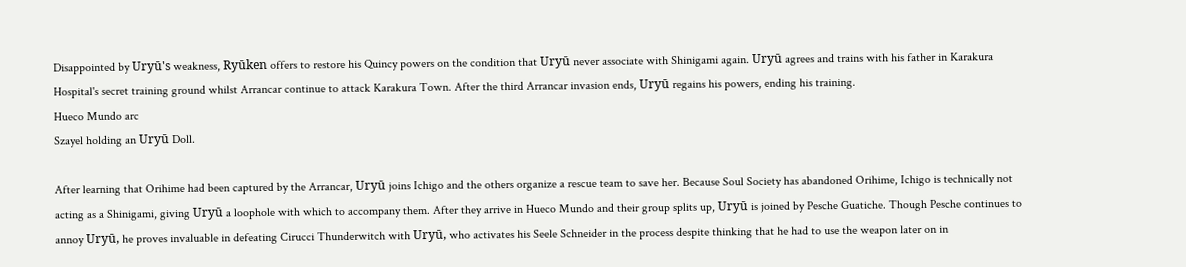Disappointed by Uryū's weakness, Ryūken offers to restore his Quincy powers on the condition that Uryū never associate with Shinigami again. Uryū agrees and trains with his father in Karakura Hospital's secret training ground whilst Arrancar continue to attack Karakura Town. After the third Arrancar invasion ends, Uryū regains his powers, ending his training.
Hueco Mundo arc
Szayel holding an Uryū Doll.

After learning that Orihime had been captured by the Arrancar, Uryū joins Ichigo and the others organize a rescue team to save her. Because Soul Society has abandoned Orihime, Ichigo is technically not acting as a Shinigami, giving Uryū a loophole with which to accompany them. After they arrive in Hueco Mundo and their group splits up, Uryū is joined by Pesche Guatiche. Though Pesche continues to annoy Uryū, he proves invaluable in defeating Cirucci Thunderwitch with Uryū, who activates his Seele Schneider in the process despite thinking that he had to use the weapon later on in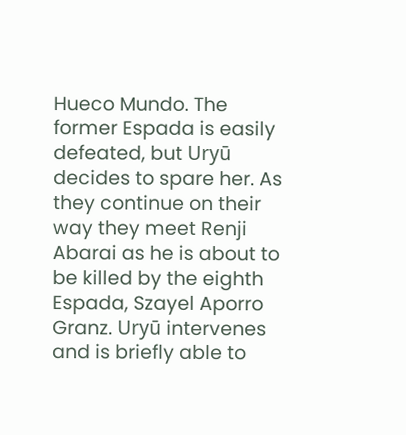Hueco Mundo. The former Espada is easily defeated, but Uryū decides to spare her. As they continue on their way they meet Renji Abarai as he is about to be killed by the eighth Espada, Szayel Aporro Granz. Uryū intervenes and is briefly able to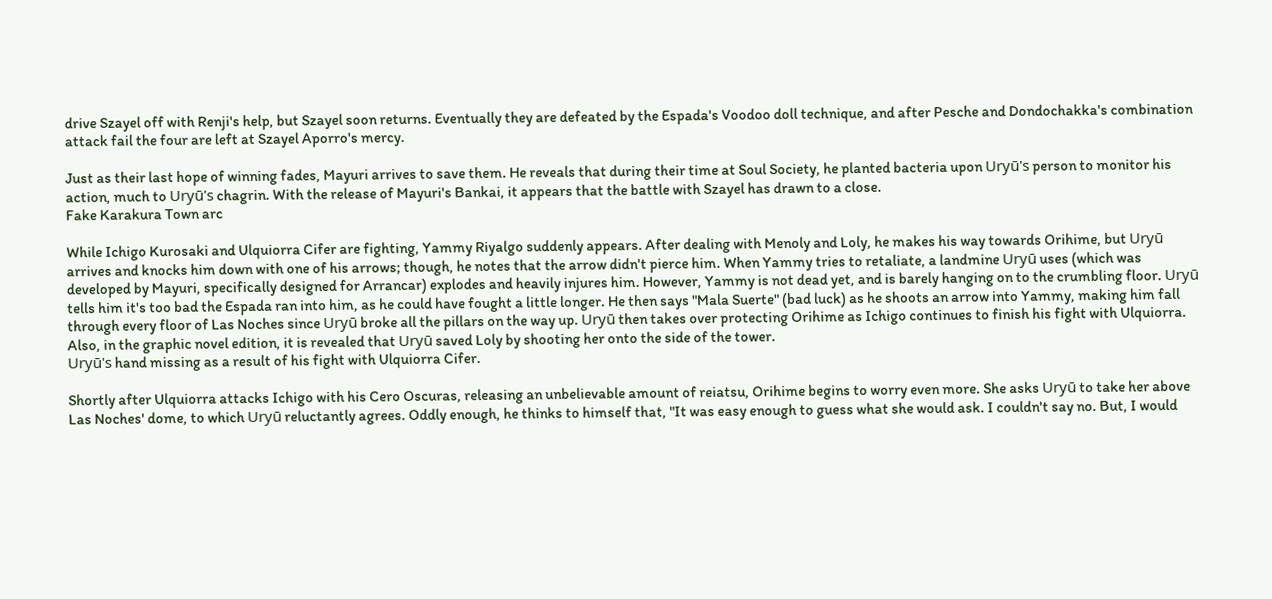drive Szayel off with Renji's help, but Szayel soon returns. Eventually they are defeated by the Espada's Voodoo doll technique, and after Pesche and Dondochakka's combination attack fail the four are left at Szayel Aporro's mercy.

Just as their last hope of winning fades, Mayuri arrives to save them. He reveals that during their time at Soul Society, he planted bacteria upon Uryū's person to monitor his action, much to Uryū's chagrin. With the release of Mayuri's Bankai, it appears that the battle with Szayel has drawn to a close.
Fake Karakura Town arc

While Ichigo Kurosaki and Ulquiorra Cifer are fighting, Yammy Riyalgo suddenly appears. After dealing with Menoly and Loly, he makes his way towards Orihime, but Uryū arrives and knocks him down with one of his arrows; though, he notes that the arrow didn't pierce him. When Yammy tries to retaliate, a landmine Uryū uses (which was developed by Mayuri, specifically designed for Arrancar) explodes and heavily injures him. However, Yammy is not dead yet, and is barely hanging on to the crumbling floor. Uryū tells him it's too bad the Espada ran into him, as he could have fought a little longer. He then says "Mala Suerte" (bad luck) as he shoots an arrow into Yammy, making him fall through every floor of Las Noches since Uryū broke all the pillars on the way up. Uryū then takes over protecting Orihime as Ichigo continues to finish his fight with Ulquiorra. Also, in the graphic novel edition, it is revealed that Uryū saved Loly by shooting her onto the side of the tower.
Uryū's hand missing as a result of his fight with Ulquiorra Cifer.

Shortly after Ulquiorra attacks Ichigo with his Cero Oscuras, releasing an unbelievable amount of reiatsu, Orihime begins to worry even more. She asks Uryū to take her above Las Noches' dome, to which Uryū reluctantly agrees. Oddly enough, he thinks to himself that, "It was easy enough to guess what she would ask. I couldn't say no. But, I would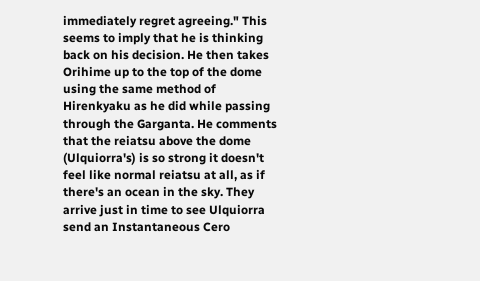immediately regret agreeing." This seems to imply that he is thinking back on his decision. He then takes Orihime up to the top of the dome using the same method of Hirenkyaku as he did while passing through the Garganta. He comments that the reiatsu above the dome (Ulquiorra's) is so strong it doesn't feel like normal reiatsu at all, as if there's an ocean in the sky. They arrive just in time to see Ulquiorra send an Instantaneous Cero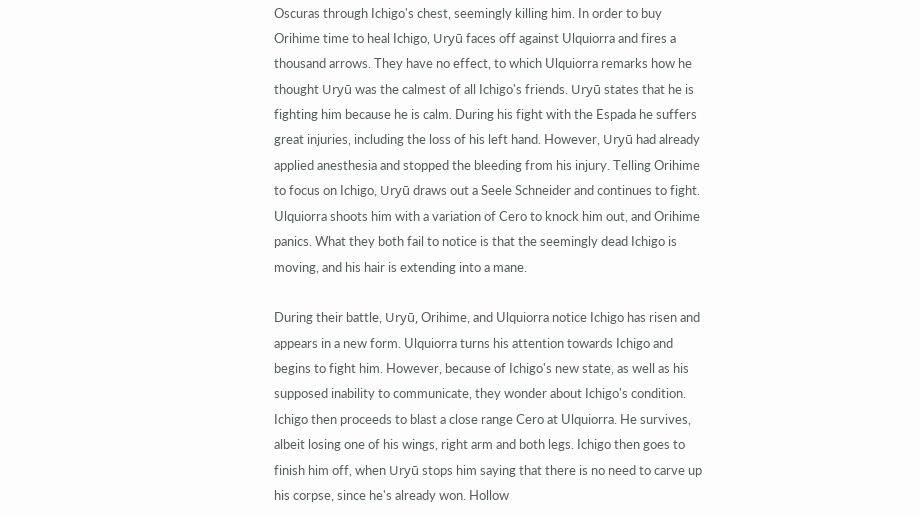Oscuras through Ichigo's chest, seemingly killing him. In order to buy Orihime time to heal Ichigo, Uryū faces off against Ulquiorra and fires a thousand arrows. They have no effect, to which Ulquiorra remarks how he thought Uryū was the calmest of all Ichigo's friends. Uryū states that he is fighting him because he is calm. During his fight with the Espada he suffers great injuries, including the loss of his left hand. However, Uryū had already applied anesthesia and stopped the bleeding from his injury. Telling Orihime to focus on Ichigo, Uryū draws out a Seele Schneider and continues to fight. Ulquiorra shoots him with a variation of Cero to knock him out, and Orihime panics. What they both fail to notice is that the seemingly dead Ichigo is moving, and his hair is extending into a mane.

During their battle, Uryū, Orihime, and Ulquiorra notice Ichigo has risen and appears in a new form. Ulquiorra turns his attention towards Ichigo and begins to fight him. However, because of Ichigo's new state, as well as his supposed inability to communicate, they wonder about Ichigo's condition. Ichigo then proceeds to blast a close range Cero at Ulquiorra. He survives, albeit losing one of his wings, right arm and both legs. Ichigo then goes to finish him off, when Uryū stops him saying that there is no need to carve up his corpse, since he's already won. Hollow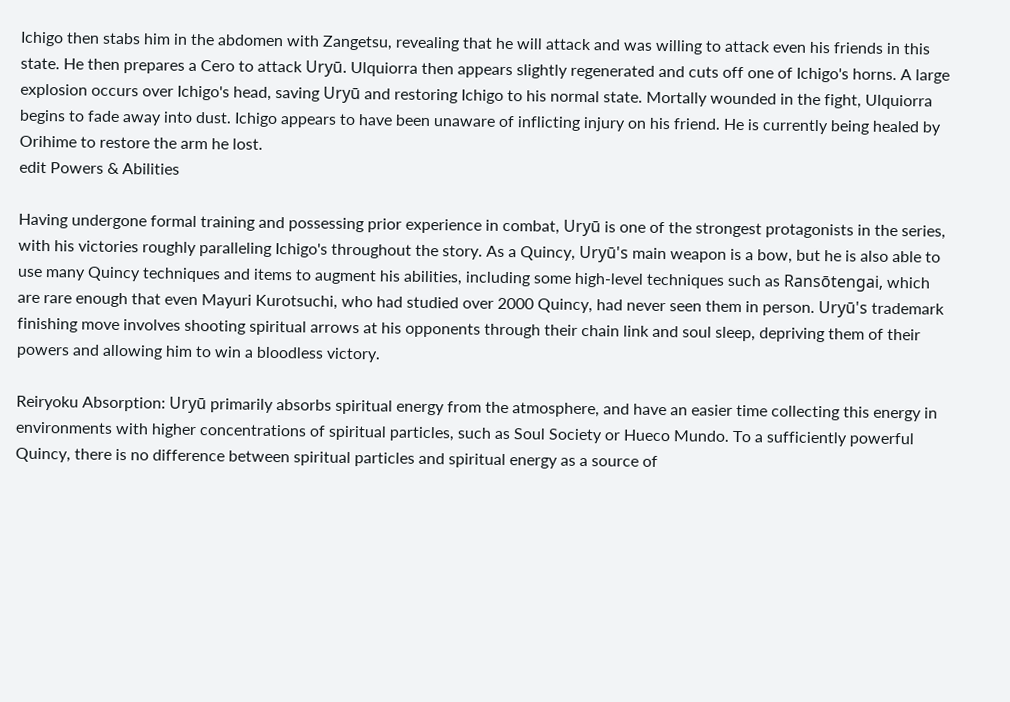Ichigo then stabs him in the abdomen with Zangetsu, revealing that he will attack and was willing to attack even his friends in this state. He then prepares a Cero to attack Uryū. Ulquiorra then appears slightly regenerated and cuts off one of Ichigo's horns. A large explosion occurs over Ichigo's head, saving Uryū and restoring Ichigo to his normal state. Mortally wounded in the fight, Ulquiorra begins to fade away into dust. Ichigo appears to have been unaware of inflicting injury on his friend. He is currently being healed by Orihime to restore the arm he lost.
edit Powers & Abilities

Having undergone formal training and possessing prior experience in combat, Uryū is one of the strongest protagonists in the series, with his victories roughly paralleling Ichigo's throughout the story. As a Quincy, Uryū's main weapon is a bow, but he is also able to use many Quincy techniques and items to augment his abilities, including some high-level techniques such as Ransōtengai, which are rare enough that even Mayuri Kurotsuchi, who had studied over 2000 Quincy, had never seen them in person. Uryū's trademark finishing move involves shooting spiritual arrows at his opponents through their chain link and soul sleep, depriving them of their powers and allowing him to win a bloodless victory.

Reiryoku Absorption: Uryū primarily absorbs spiritual energy from the atmosphere, and have an easier time collecting this energy in environments with higher concentrations of spiritual particles, such as Soul Society or Hueco Mundo. To a sufficiently powerful Quincy, there is no difference between spiritual particles and spiritual energy as a source of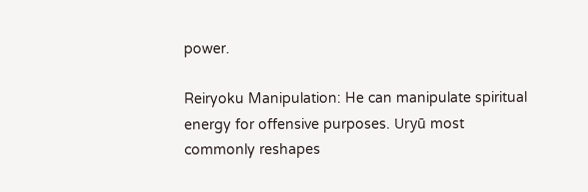power.

Reiryoku Manipulation: He can manipulate spiritual energy for offensive purposes. Uryū most commonly reshapes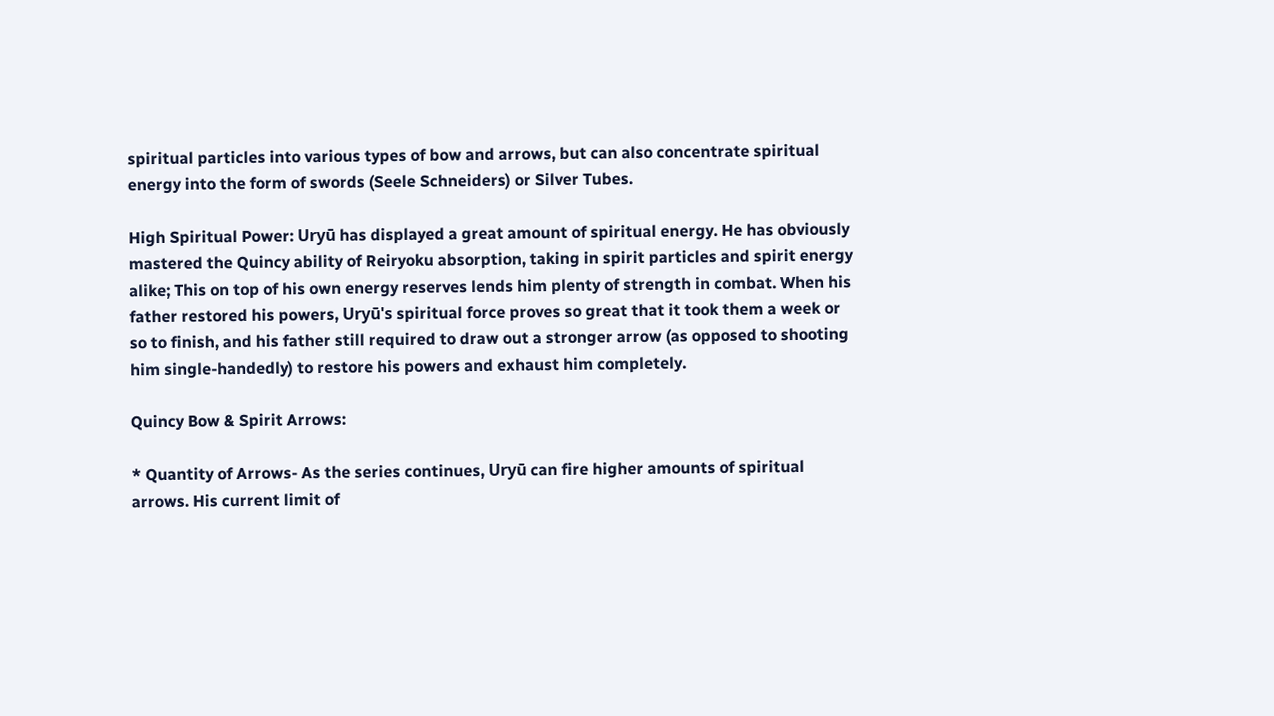spiritual particles into various types of bow and arrows, but can also concentrate spiritual energy into the form of swords (Seele Schneiders) or Silver Tubes.

High Spiritual Power: Uryū has displayed a great amount of spiritual energy. He has obviously mastered the Quincy ability of Reiryoku absorption, taking in spirit particles and spirit energy alike; This on top of his own energy reserves lends him plenty of strength in combat. When his father restored his powers, Uryū's spiritual force proves so great that it took them a week or so to finish, and his father still required to draw out a stronger arrow (as opposed to shooting him single-handedly) to restore his powers and exhaust him completely.

Quincy Bow & Spirit Arrows:

* Quantity of Arrows- As the series continues, Uryū can fire higher amounts of spiritual arrows. His current limit of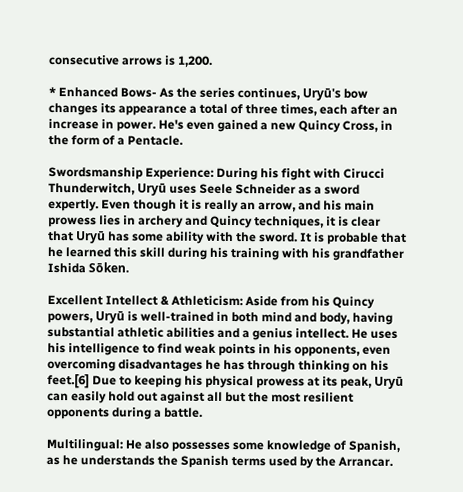consecutive arrows is 1,200.

* Enhanced Bows- As the series continues, Uryū's bow changes its appearance a total of three times, each after an increase in power. He's even gained a new Quincy Cross, in the form of a Pentacle.

Swordsmanship Experience: During his fight with Cirucci Thunderwitch, Uryū uses Seele Schneider as a sword expertly. Even though it is really an arrow, and his main prowess lies in archery and Quincy techniques, it is clear that Uryū has some ability with the sword. It is probable that he learned this skill during his training with his grandfather Ishida Sōken.

Excellent Intellect & Athleticism: Aside from his Quincy powers, Uryū is well-trained in both mind and body, having substantial athletic abilities and a genius intellect. He uses his intelligence to find weak points in his opponents, even overcoming disadvantages he has through thinking on his feet.[6] Due to keeping his physical prowess at its peak, Uryū can easily hold out against all but the most resilient opponents during a battle.

Multilingual: He also possesses some knowledge of Spanish, as he understands the Spanish terms used by the Arrancar.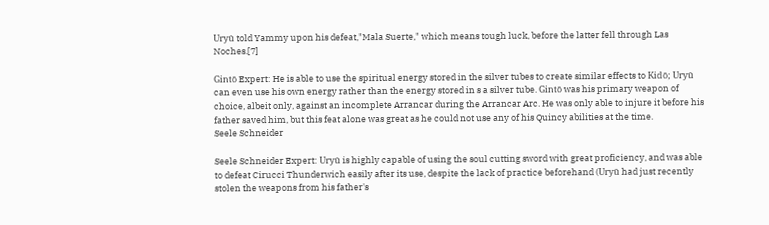Uryū told Yammy upon his defeat,"Mala Suerte," which means tough luck, before the latter fell through Las Noches.[7]

Gintō Expert: He is able to use the spiritual energy stored in the silver tubes to create similar effects to Kidō; Uryū can even use his own energy rather than the energy stored in s a silver tube. Gintō was his primary weapon of choice, albeit only, against an incomplete Arrancar during the Arrancar Arc. He was only able to injure it before his father saved him, but this feat alone was great as he could not use any of his Quincy abilities at the time.
Seele Schneider

Seele Schneider Expert: Uryū is highly capable of using the soul cutting sword with great proficiency, and was able to defeat Cirucci Thunderwich easily after its use, despite the lack of practice beforehand (Uryū had just recently stolen the weapons from his father's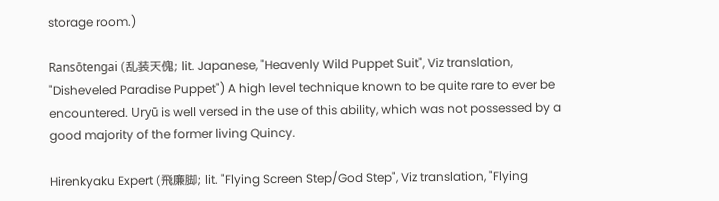storage room.)

Ransōtengai (乱装天傀; lit. Japanese, "Heavenly Wild Puppet Suit", Viz translation, "Disheveled Paradise Puppet") A high level technique known to be quite rare to ever be encountered. Uryū is well versed in the use of this ability, which was not possessed by a good majority of the former living Quincy.

Hirenkyaku Expert (飛廉脚; lit. "Flying Screen Step/God Step", Viz translation, "Flying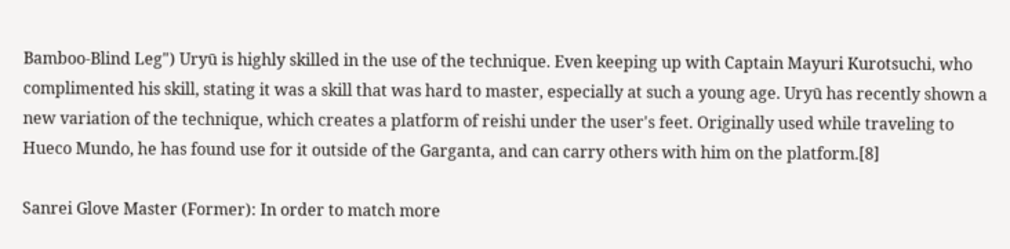Bamboo-Blind Leg") Uryū is highly skilled in the use of the technique. Even keeping up with Captain Mayuri Kurotsuchi, who complimented his skill, stating it was a skill that was hard to master, especially at such a young age. Uryū has recently shown a new variation of the technique, which creates a platform of reishi under the user's feet. Originally used while traveling to Hueco Mundo, he has found use for it outside of the Garganta, and can carry others with him on the platform.[8]

Sanrei Glove Master (Former): In order to match more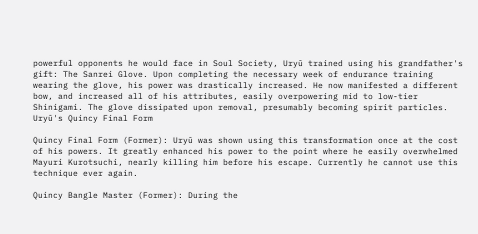powerful opponents he would face in Soul Society, Uryū trained using his grandfather's gift: The Sanrei Glove. Upon completing the necessary week of endurance training wearing the glove, his power was drastically increased. He now manifested a different bow, and increased all of his attributes, easily overpowering mid to low-tier Shinigami. The glove dissipated upon removal, presumably becoming spirit particles.
Uryū's Quincy Final Form

Quincy Final Form (Former): Uryū was shown using this transformation once at the cost of his powers. It greatly enhanced his power to the point where he easily overwhelmed Mayuri Kurotsuchi, nearly killing him before his escape. Currently he cannot use this technique ever again.

Quincy Bangle Master (Former): During the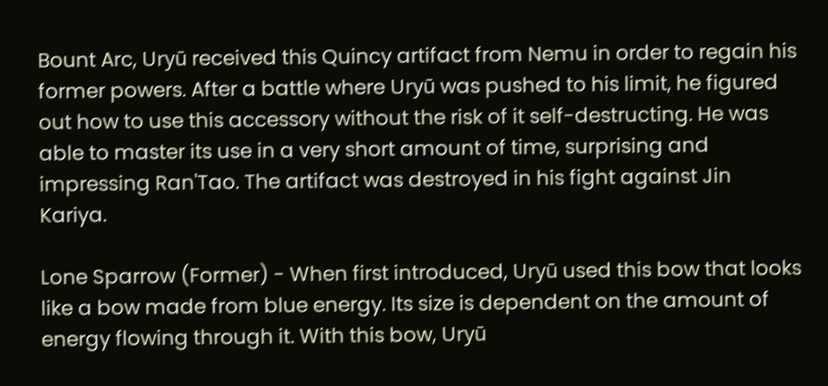Bount Arc, Uryū received this Quincy artifact from Nemu in order to regain his former powers. After a battle where Uryū was pushed to his limit, he figured out how to use this accessory without the risk of it self-destructing. He was able to master its use in a very short amount of time, surprising and impressing Ran'Tao. The artifact was destroyed in his fight against Jin Kariya.

Lone Sparrow (Former) - When first introduced, Uryū used this bow that looks like a bow made from blue energy. Its size is dependent on the amount of energy flowing through it. With this bow, Uryū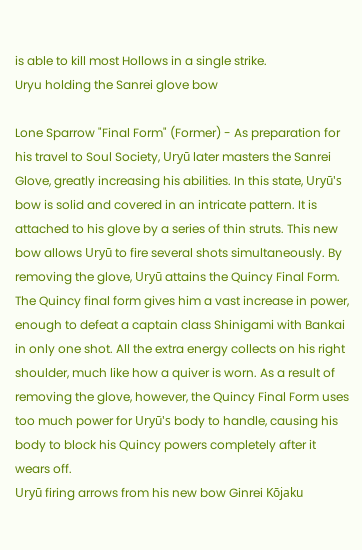is able to kill most Hollows in a single strike.
Uryu holding the Sanrei glove bow

Lone Sparrow "Final Form" (Former) - As preparation for his travel to Soul Society, Uryū later masters the Sanrei Glove, greatly increasing his abilities. In this state, Uryū's bow is solid and covered in an intricate pattern. It is attached to his glove by a series of thin struts. This new bow allows Uryū to fire several shots simultaneously. By removing the glove, Uryū attains the Quincy Final Form. The Quincy final form gives him a vast increase in power, enough to defeat a captain class Shinigami with Bankai in only one shot. All the extra energy collects on his right shoulder, much like how a quiver is worn. As a result of removing the glove, however, the Quincy Final Form uses too much power for Uryū's body to handle, causing his body to block his Quincy powers completely after it wears off.
Uryū firing arrows from his new bow Ginrei Kōjaku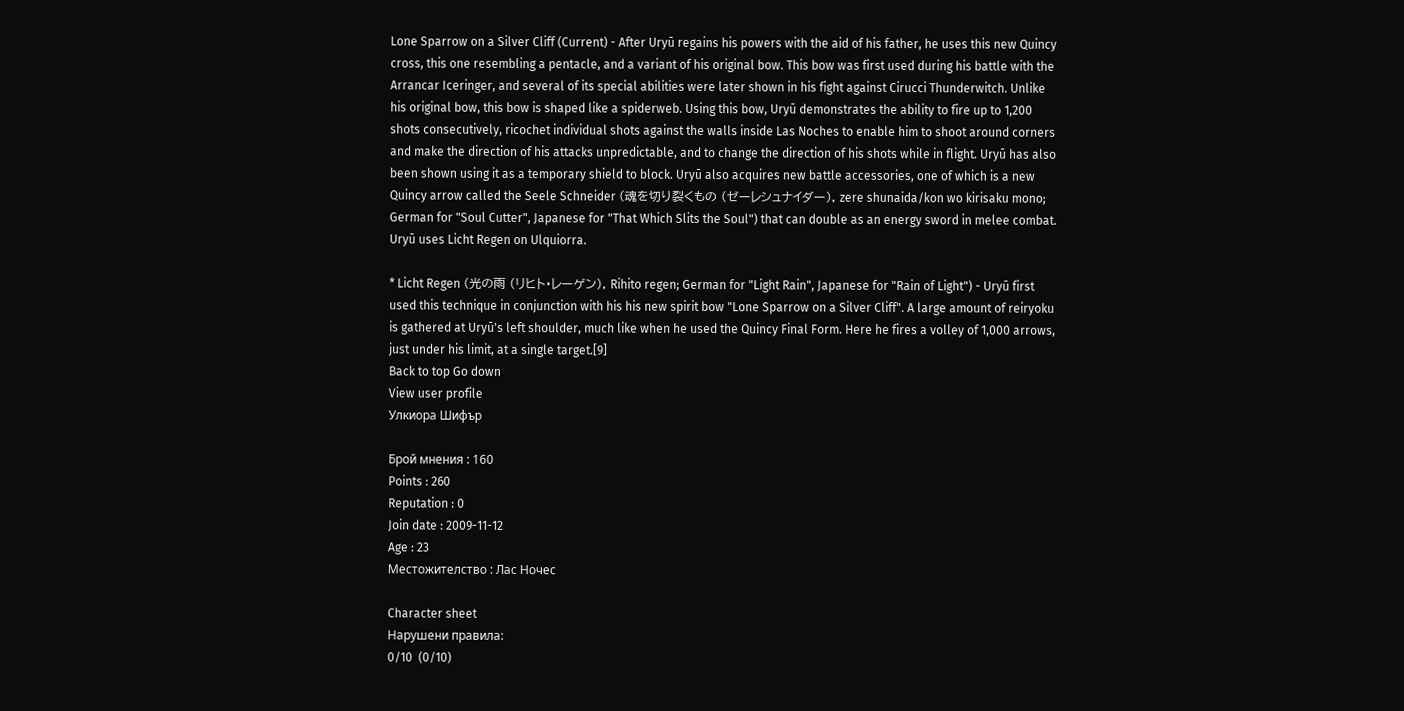Lone Sparrow on a Silver Cliff (Current) - After Uryū regains his powers with the aid of his father, he uses this new Quincy cross, this one resembling a pentacle, and a variant of his original bow. This bow was first used during his battle with the Arrancar Iceringer, and several of its special abilities were later shown in his fight against Cirucci Thunderwitch. Unlike his original bow, this bow is shaped like a spiderweb. Using this bow, Uryū demonstrates the ability to fire up to 1,200 shots consecutively, ricochet individual shots against the walls inside Las Noches to enable him to shoot around corners and make the direction of his attacks unpredictable, and to change the direction of his shots while in flight. Uryū has also been shown using it as a temporary shield to block. Uryū also acquires new battle accessories, one of which is a new Quincy arrow called the Seele Schneider (魂を切り裂くもの (ゼーレシュナイダー), zere shunaida/kon wo kirisaku mono; German for "Soul Cutter", Japanese for "That Which Slits the Soul") that can double as an energy sword in melee combat.
Uryū uses Licht Regen on Ulquiorra.

* Licht Regen (光の雨 (リヒト・レーゲン), Rihito regen; German for "Light Rain", Japanese for "Rain of Light") - Uryū first used this technique in conjunction with his his new spirit bow "Lone Sparrow on a Silver Cliff". A large amount of reiryoku is gathered at Uryū's left shoulder, much like when he used the Quincy Final Form. Here he fires a volley of 1,000 arrows, just under his limit, at a single target.[9]
Back to top Go down
View user profile
Улкиора Шифър

Брой мнения : 160
Points : 260
Reputation : 0
Join date : 2009-11-12
Age : 23
Местожителство : Лас Ночес

Character sheet
Нарушени правила:
0/10  (0/10)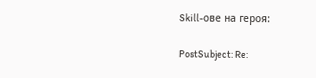Skill-ове на героя:

PostSubject: Re: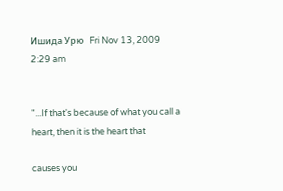Ишида Урю   Fri Nov 13, 2009 2:29 am


"...If that's because of what you call a heart, then it is the heart that

causes you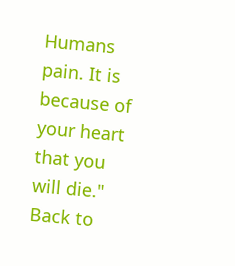Humans pain. It is because of your heart that you will die."
Back to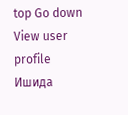top Go down
View user profile
Ишида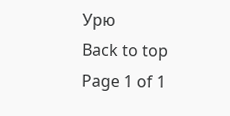Урю
Back to top
Page 1 of 1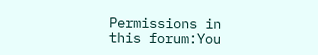Permissions in this forum:You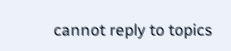cannot reply to topics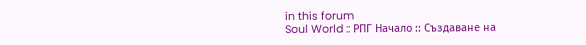in this forum
Soul World :: РПГ Начало :: Създаване на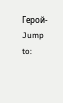Герой-
Jump to: